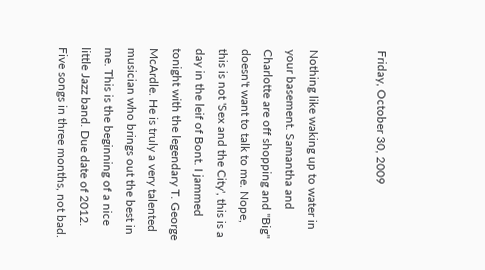Friday, October 30, 2009


Nothing like waking up to water in your basement. Samantha and Charlotte are off shopping and "Big" doesn't want to talk to me. Nope, this is not 'Sex and the City', this is a day in the leif of Bont. I jammed tonight with the legendary T. George McArdle. He is truly a very talented musician who brings out the best in me. This is the beginning of a nice little Jazz band. Due date of 2012. Five songs in three months, not bad.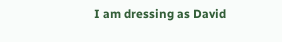I am dressing as David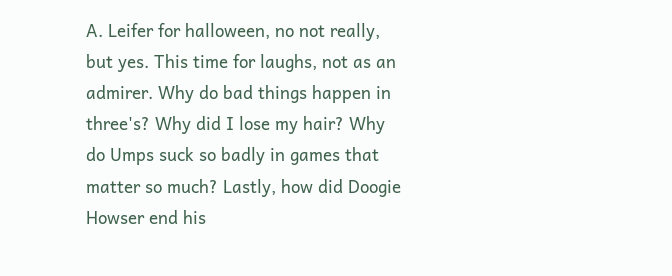A. Leifer for halloween, no not really, but yes. This time for laughs, not as an admirer. Why do bad things happen in three's? Why did I lose my hair? Why do Umps suck so badly in games that matter so much? Lastly, how did Doogie Howser end his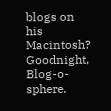blogs on his Macintosh? Goodnight, Blog-o-sphere.